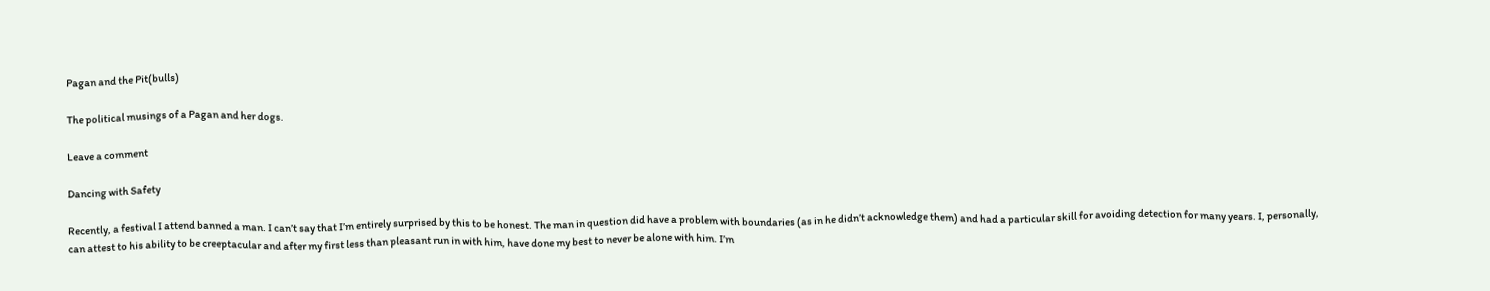Pagan and the Pit(bulls)

The political musings of a Pagan and her dogs.

Leave a comment

Dancing with Safety

Recently, a festival I attend banned a man. I can’t say that I’m entirely surprised by this to be honest. The man in question did have a problem with boundaries (as in he didn’t acknowledge them) and had a particular skill for avoiding detection for many years. I, personally, can attest to his ability to be creeptacular and after my first less than pleasant run in with him, have done my best to never be alone with him. I’m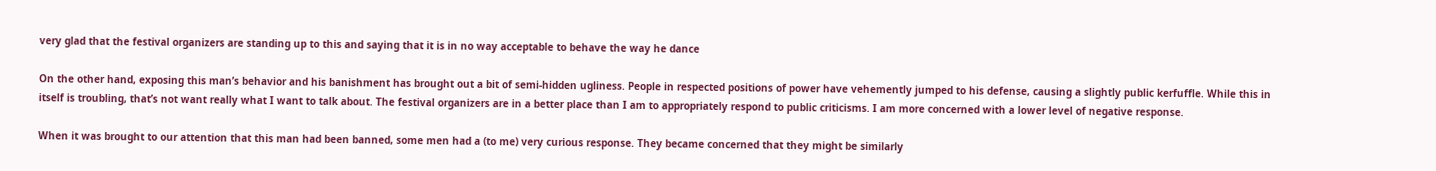very glad that the festival organizers are standing up to this and saying that it is in no way acceptable to behave the way he dance

On the other hand, exposing this man’s behavior and his banishment has brought out a bit of semi-hidden ugliness. People in respected positions of power have vehemently jumped to his defense, causing a slightly public kerfuffle. While this in itself is troubling, that’s not want really what I want to talk about. The festival organizers are in a better place than I am to appropriately respond to public criticisms. I am more concerned with a lower level of negative response.

When it was brought to our attention that this man had been banned, some men had a (to me) very curious response. They became concerned that they might be similarly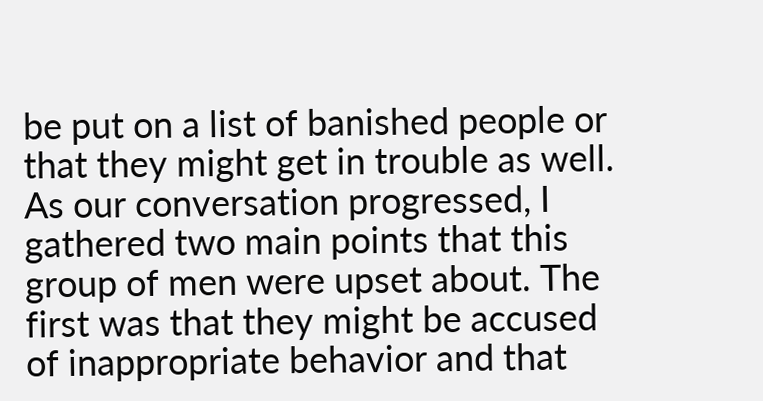be put on a list of banished people or that they might get in trouble as well. As our conversation progressed, I gathered two main points that this group of men were upset about. The first was that they might be accused of inappropriate behavior and that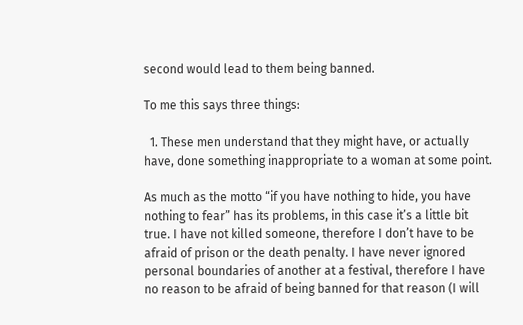second would lead to them being banned.

To me this says three things:

  1. These men understand that they might have, or actually have, done something inappropriate to a woman at some point.

As much as the motto “if you have nothing to hide, you have nothing to fear” has its problems, in this case it’s a little bit true. I have not killed someone, therefore I don’t have to be afraid of prison or the death penalty. I have never ignored personal boundaries of another at a festival, therefore I have no reason to be afraid of being banned for that reason (I will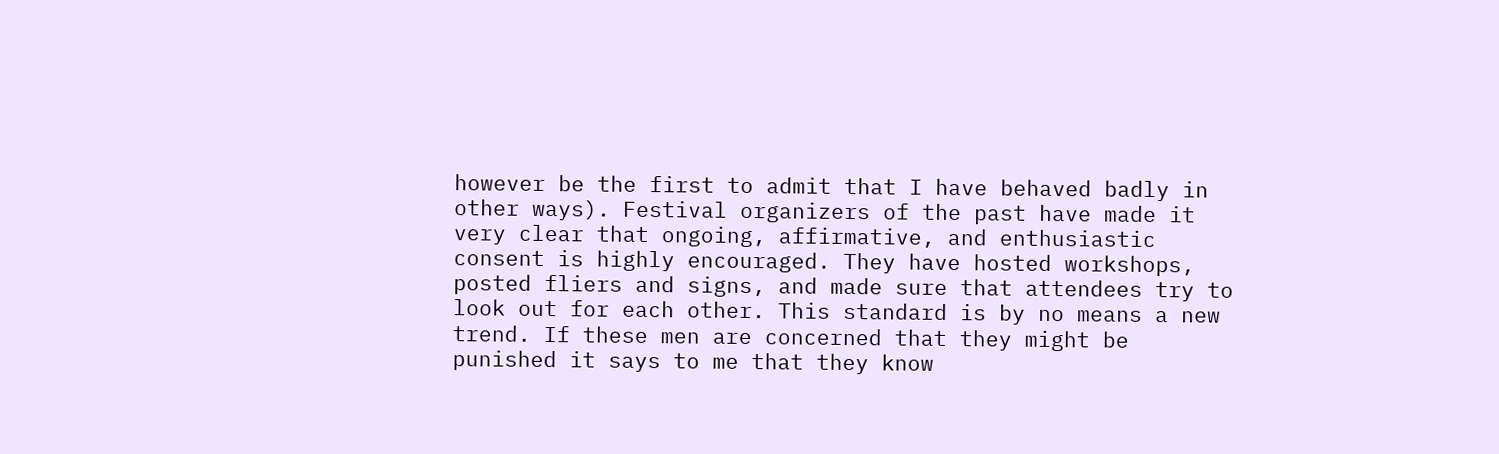however be the first to admit that I have behaved badly in other ways). Festival organizers of the past have made it very clear that ongoing, affirmative, and enthusiastic consent is highly encouraged. They have hosted workshops, posted fliers and signs, and made sure that attendees try to look out for each other. This standard is by no means a new trend. If these men are concerned that they might be punished it says to me that they know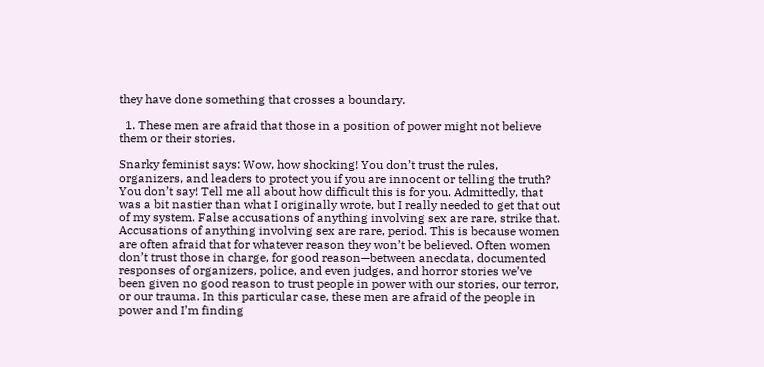they have done something that crosses a boundary.

  1. These men are afraid that those in a position of power might not believe them or their stories.

Snarky feminist says: Wow, how shocking! You don’t trust the rules, organizers, and leaders to protect you if you are innocent or telling the truth? You don’t say! Tell me all about how difficult this is for you. Admittedly, that was a bit nastier than what I originally wrote, but I really needed to get that out of my system. False accusations of anything involving sex are rare, strike that. Accusations of anything involving sex are rare, period. This is because women are often afraid that for whatever reason they won’t be believed. Often women don’t trust those in charge, for good reason—between anecdata, documented responses of organizers, police, and even judges, and horror stories we’ve been given no good reason to trust people in power with our stories, our terror, or our trauma. In this particular case, these men are afraid of the people in power and I’m finding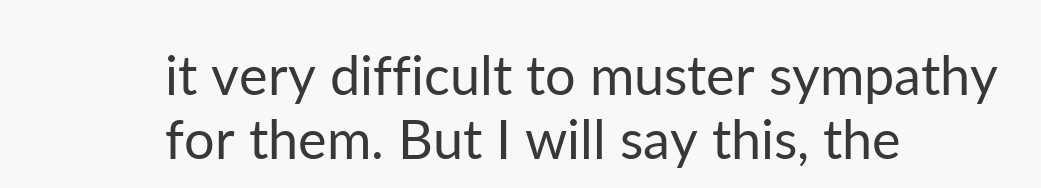it very difficult to muster sympathy for them. But I will say this, the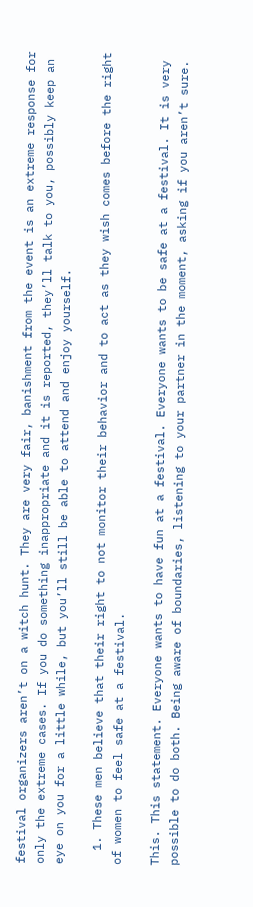festival organizers aren’t on a witch hunt. They are very fair, banishment from the event is an extreme response for only the extreme cases. If you do something inappropriate and it is reported, they’ll talk to you, possibly keep an eye on you for a little while, but you’ll still be able to attend and enjoy yourself.

  1. These men believe that their right to not monitor their behavior and to act as they wish comes before the right of women to feel safe at a festival.

This. This statement. Everyone wants to have fun at a festival. Everyone wants to be safe at a festival. It is very possible to do both. Being aware of boundaries, listening to your partner in the moment, asking if you aren’t sure.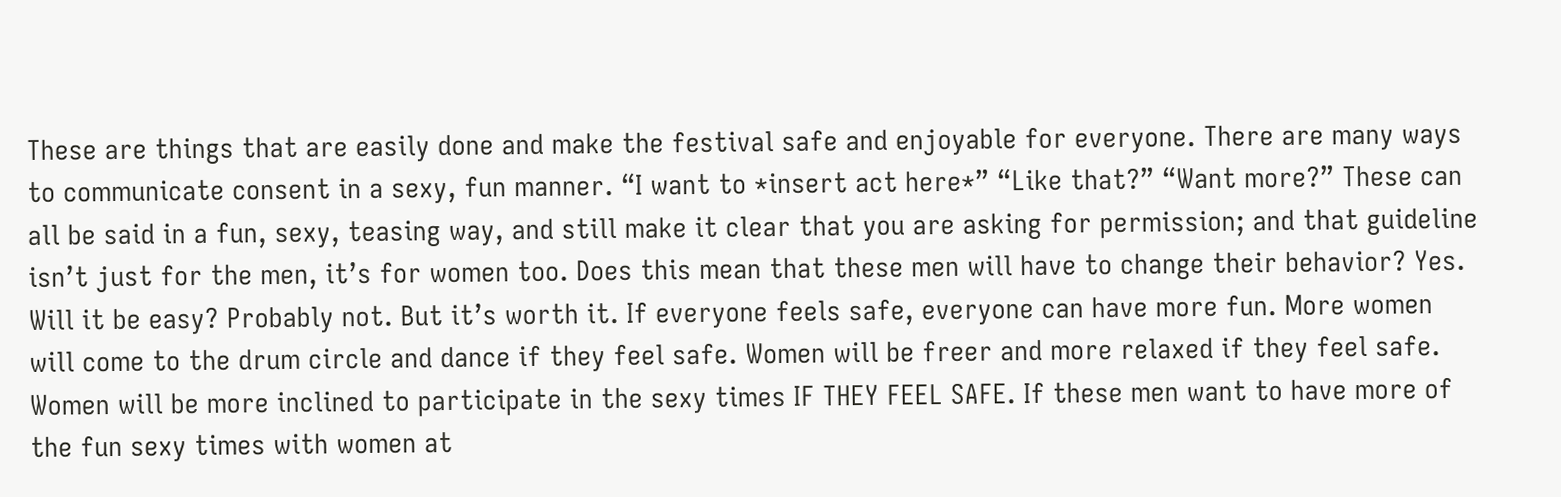These are things that are easily done and make the festival safe and enjoyable for everyone. There are many ways to communicate consent in a sexy, fun manner. “I want to *insert act here*” “Like that?” “Want more?” These can all be said in a fun, sexy, teasing way, and still make it clear that you are asking for permission; and that guideline isn’t just for the men, it’s for women too. Does this mean that these men will have to change their behavior? Yes. Will it be easy? Probably not. But it’s worth it. If everyone feels safe, everyone can have more fun. More women will come to the drum circle and dance if they feel safe. Women will be freer and more relaxed if they feel safe. Women will be more inclined to participate in the sexy times IF THEY FEEL SAFE. If these men want to have more of the fun sexy times with women at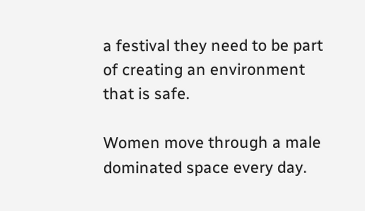a festival they need to be part of creating an environment that is safe.

Women move through a male dominated space every day.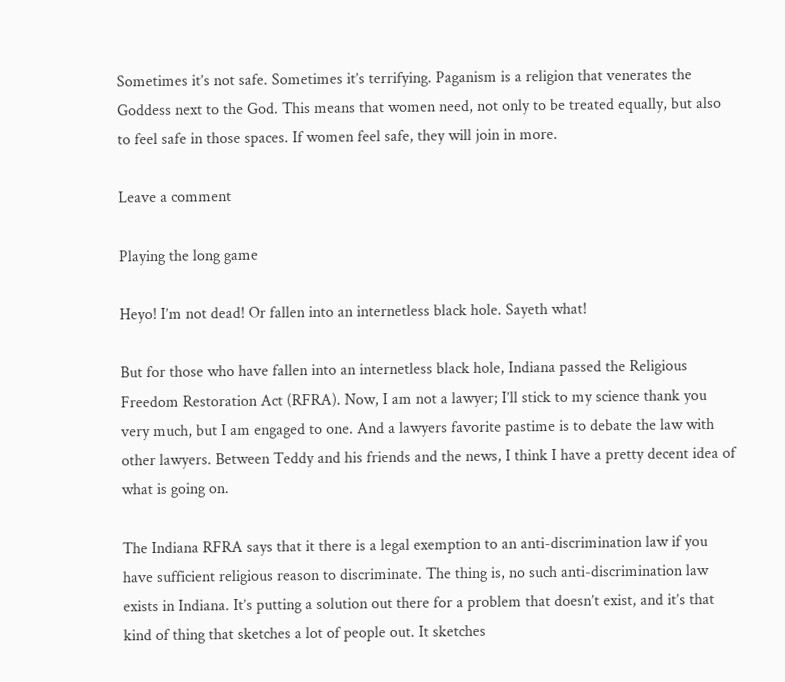Sometimes it’s not safe. Sometimes it’s terrifying. Paganism is a religion that venerates the Goddess next to the God. This means that women need, not only to be treated equally, but also to feel safe in those spaces. If women feel safe, they will join in more.

Leave a comment

Playing the long game

Heyo! I’m not dead! Or fallen into an internetless black hole. Sayeth what!

But for those who have fallen into an internetless black hole, Indiana passed the Religious Freedom Restoration Act (RFRA). Now, I am not a lawyer; I’ll stick to my science thank you very much, but I am engaged to one. And a lawyers favorite pastime is to debate the law with other lawyers. Between Teddy and his friends and the news, I think I have a pretty decent idea of what is going on.

The Indiana RFRA says that it there is a legal exemption to an anti-discrimination law if you have sufficient religious reason to discriminate. The thing is, no such anti-discrimination law exists in Indiana. It’s putting a solution out there for a problem that doesn’t exist, and it’s that kind of thing that sketches a lot of people out. It sketches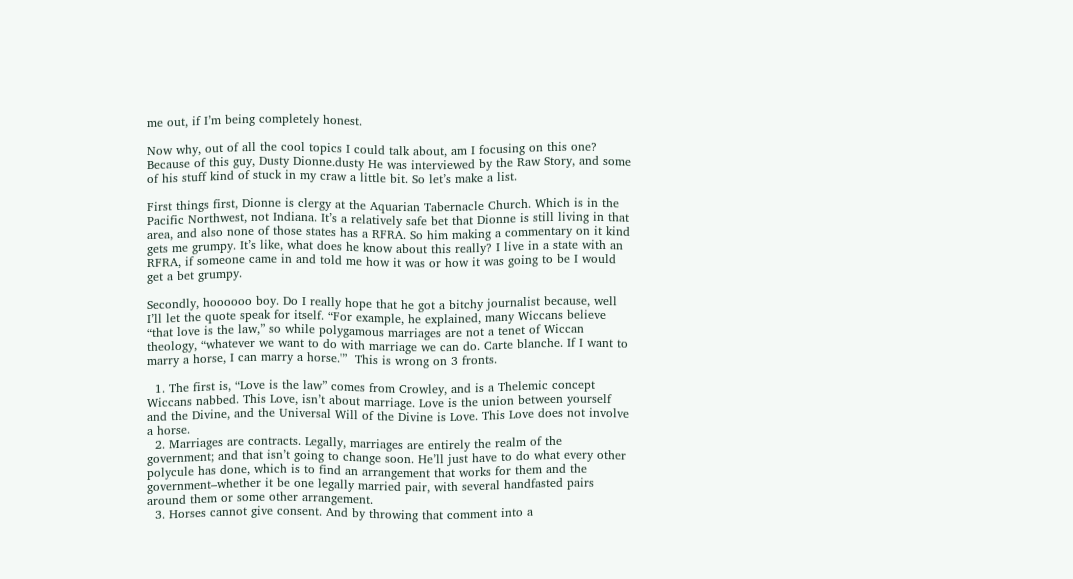me out, if I’m being completely honest.

Now why, out of all the cool topics I could talk about, am I focusing on this one? Because of this guy, Dusty Dionne.dusty He was interviewed by the Raw Story, and some of his stuff kind of stuck in my craw a little bit. So let’s make a list.

First things first, Dionne is clergy at the Aquarian Tabernacle Church. Which is in the Pacific Northwest, not Indiana. It’s a relatively safe bet that Dionne is still living in that area, and also none of those states has a RFRA. So him making a commentary on it kind gets me grumpy. It’s like, what does he know about this really? I live in a state with an RFRA, if someone came in and told me how it was or how it was going to be I would get a bet grumpy.

Secondly, hoooooo boy. Do I really hope that he got a bitchy journalist because, well I’ll let the quote speak for itself. “For example, he explained, many Wiccans believe “that love is the law,” so while polygamous marriages are not a tenet of Wiccan theology, “whatever we want to do with marriage we can do. Carte blanche. If I want to marry a horse, I can marry a horse.'”  This is wrong on 3 fronts.

  1. The first is, “Love is the law” comes from Crowley, and is a Thelemic concept Wiccans nabbed. This Love, isn’t about marriage. Love is the union between yourself and the Divine, and the Universal Will of the Divine is Love. This Love does not involve a horse.
  2. Marriages are contracts. Legally, marriages are entirely the realm of the government; and that isn’t going to change soon. He’ll just have to do what every other polycule has done, which is to find an arrangement that works for them and the government–whether it be one legally married pair, with several handfasted pairs around them or some other arrangement.
  3. Horses cannot give consent. And by throwing that comment into a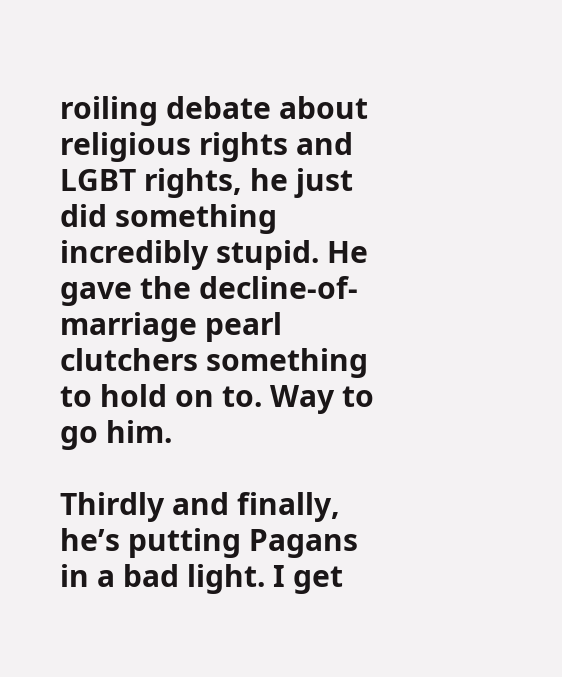roiling debate about religious rights and LGBT rights, he just did something incredibly stupid. He gave the decline-of-marriage pearl clutchers something to hold on to. Way to go him.

Thirdly and finally, he’s putting Pagans in a bad light. I get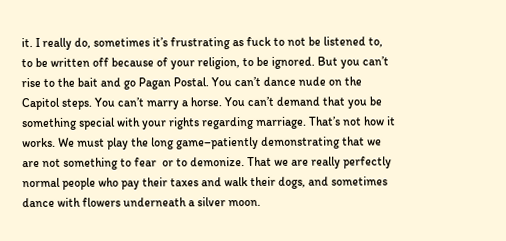it. I really do, sometimes it’s frustrating as fuck to not be listened to, to be written off because of your religion, to be ignored. But you can’t rise to the bait and go Pagan Postal. You can’t dance nude on the Capitol steps. You can’t marry a horse. You can’t demand that you be something special with your rights regarding marriage. That’s not how it works. We must play the long game–patiently demonstrating that we are not something to fear  or to demonize. That we are really perfectly normal people who pay their taxes and walk their dogs, and sometimes dance with flowers underneath a silver moon.